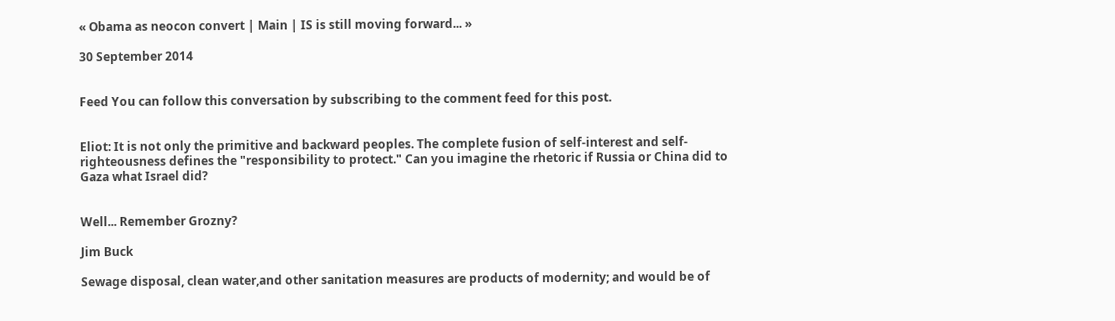« Obama as neocon convert | Main | IS is still moving forward... »

30 September 2014


Feed You can follow this conversation by subscribing to the comment feed for this post.


Eliot: It is not only the primitive and backward peoples. The complete fusion of self-interest and self-righteousness defines the "responsibility to protect." Can you imagine the rhetoric if Russia or China did to Gaza what Israel did?


Well... Remember Grozny?

Jim Buck

Sewage disposal, clean water,and other sanitation measures are products of modernity; and would be of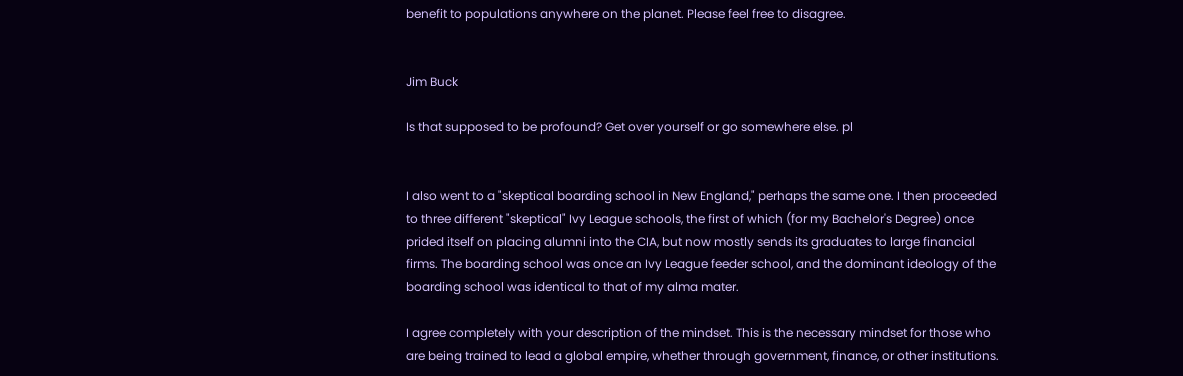benefit to populations anywhere on the planet. Please feel free to disagree.


Jim Buck

Is that supposed to be profound? Get over yourself or go somewhere else. pl


I also went to a "skeptical boarding school in New England," perhaps the same one. I then proceeded to three different "skeptical" Ivy League schools, the first of which (for my Bachelor's Degree) once prided itself on placing alumni into the CIA, but now mostly sends its graduates to large financial firms. The boarding school was once an Ivy League feeder school, and the dominant ideology of the boarding school was identical to that of my alma mater.

I agree completely with your description of the mindset. This is the necessary mindset for those who are being trained to lead a global empire, whether through government, finance, or other institutions.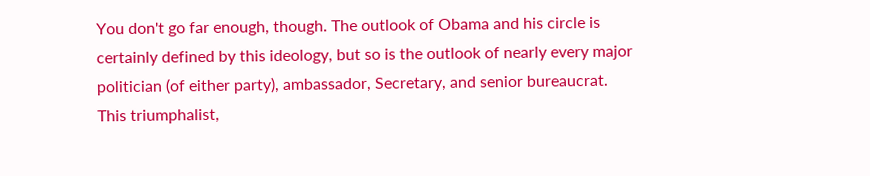You don't go far enough, though. The outlook of Obama and his circle is certainly defined by this ideology, but so is the outlook of nearly every major politician (of either party), ambassador, Secretary, and senior bureaucrat. This triumphalist,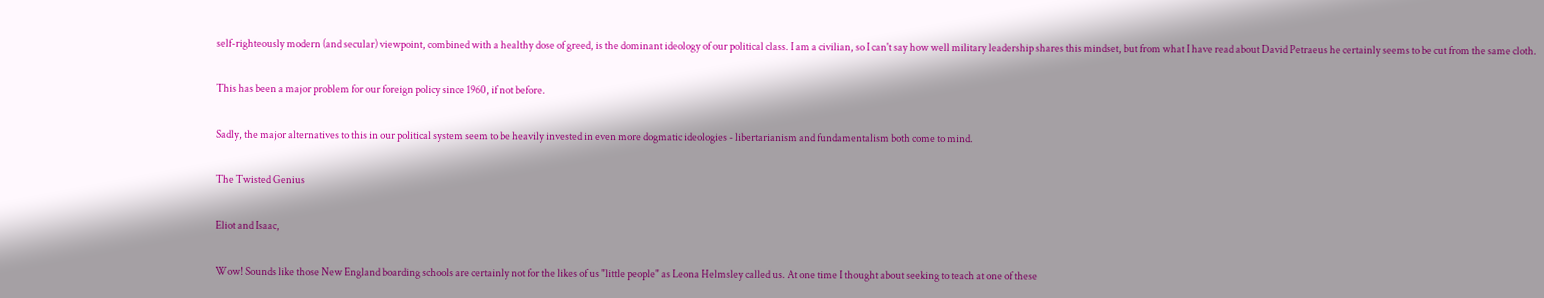self-righteously modern (and secular) viewpoint, combined with a healthy dose of greed, is the dominant ideology of our political class. I am a civilian, so I can't say how well military leadership shares this mindset, but from what I have read about David Petraeus he certainly seems to be cut from the same cloth.

This has been a major problem for our foreign policy since 1960, if not before.

Sadly, the major alternatives to this in our political system seem to be heavily invested in even more dogmatic ideologies - libertarianism and fundamentalism both come to mind.

The Twisted Genius

Eliot and Isaac,

Wow! Sounds like those New England boarding schools are certainly not for the likes of us "little people" as Leona Helmsley called us. At one time I thought about seeking to teach at one of these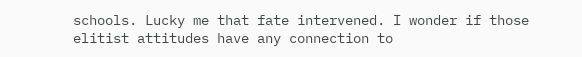schools. Lucky me that fate intervened. I wonder if those elitist attitudes have any connection to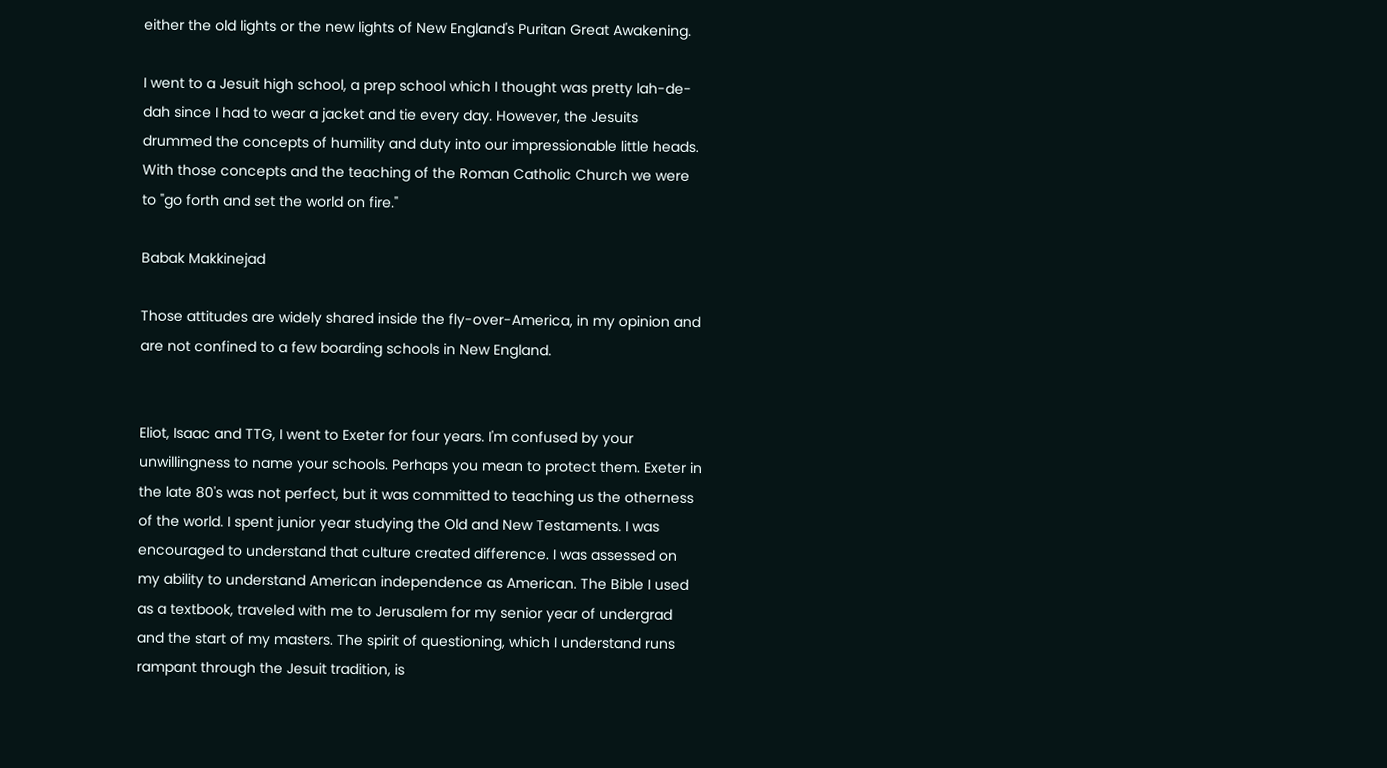either the old lights or the new lights of New England's Puritan Great Awakening.

I went to a Jesuit high school, a prep school which I thought was pretty lah-de-dah since I had to wear a jacket and tie every day. However, the Jesuits drummed the concepts of humility and duty into our impressionable little heads. With those concepts and the teaching of the Roman Catholic Church we were to "go forth and set the world on fire."

Babak Makkinejad

Those attitudes are widely shared inside the fly-over-America, in my opinion and are not confined to a few boarding schools in New England.


Eliot, Isaac and TTG, I went to Exeter for four years. I'm confused by your unwillingness to name your schools. Perhaps you mean to protect them. Exeter in the late 80's was not perfect, but it was committed to teaching us the otherness of the world. I spent junior year studying the Old and New Testaments. I was encouraged to understand that culture created difference. I was assessed on my ability to understand American independence as American. The Bible I used as a textbook, traveled with me to Jerusalem for my senior year of undergrad and the start of my masters. The spirit of questioning, which I understand runs rampant through the Jesuit tradition, is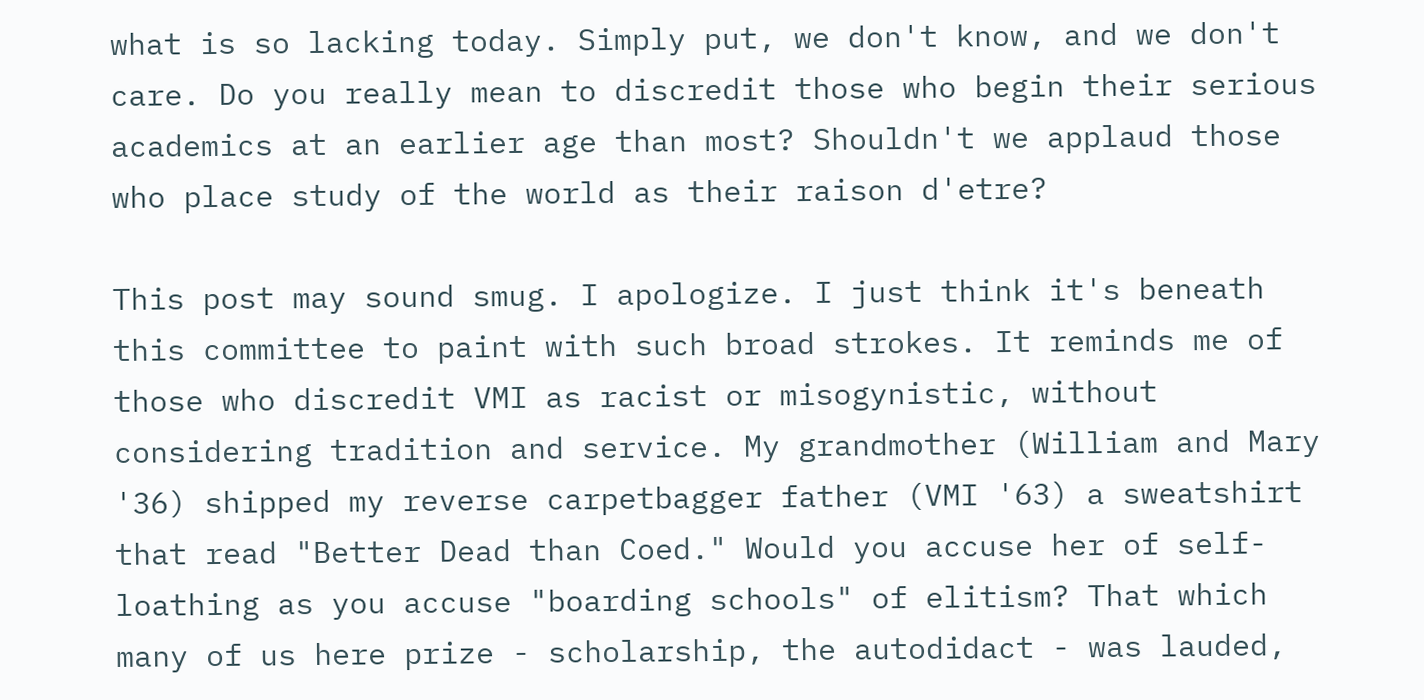what is so lacking today. Simply put, we don't know, and we don't care. Do you really mean to discredit those who begin their serious academics at an earlier age than most? Shouldn't we applaud those who place study of the world as their raison d'etre?

This post may sound smug. I apologize. I just think it's beneath this committee to paint with such broad strokes. It reminds me of those who discredit VMI as racist or misogynistic, without considering tradition and service. My grandmother (William and Mary '36) shipped my reverse carpetbagger father (VMI '63) a sweatshirt that read "Better Dead than Coed." Would you accuse her of self-loathing as you accuse "boarding schools" of elitism? That which many of us here prize - scholarship, the autodidact - was lauded,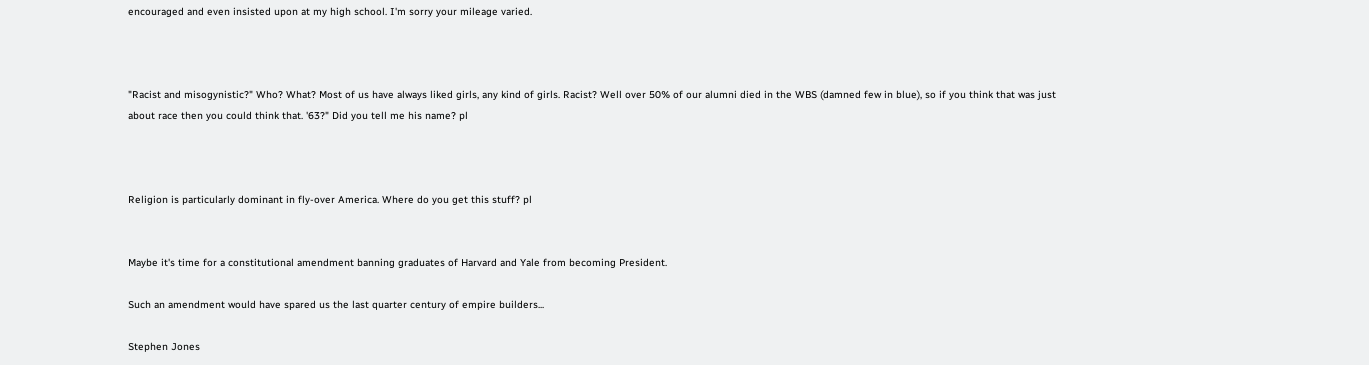encouraged and even insisted upon at my high school. I'm sorry your mileage varied.



"Racist and misogynistic?" Who? What? Most of us have always liked girls, any kind of girls. Racist? Well over 50% of our alumni died in the WBS (damned few in blue), so if you think that was just about race then you could think that. '63?" Did you tell me his name? pl



Religion is particularly dominant in fly-over America. Where do you get this stuff? pl


Maybe it's time for a constitutional amendment banning graduates of Harvard and Yale from becoming President.

Such an amendment would have spared us the last quarter century of empire builders...

Stephen Jones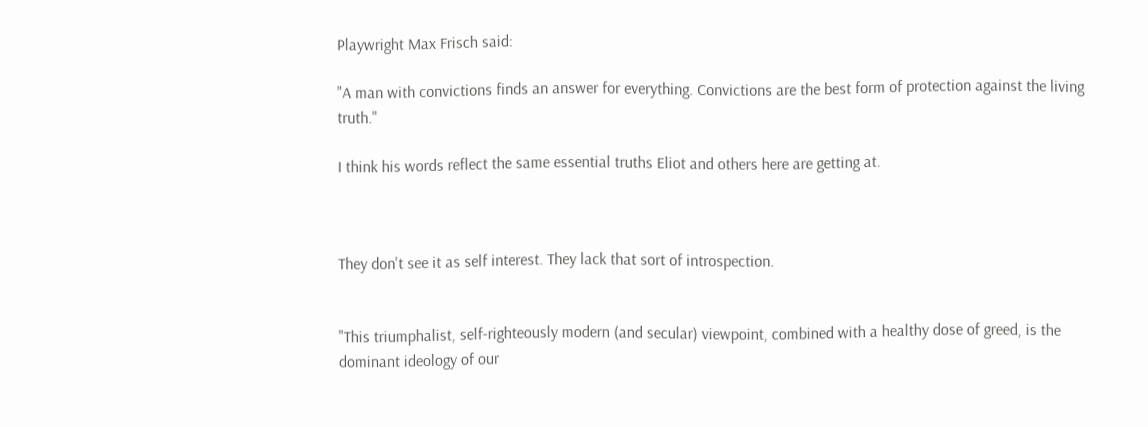Playwright Max Frisch said:

"A man with convictions finds an answer for everything. Convictions are the best form of protection against the living truth."

I think his words reflect the same essential truths Eliot and others here are getting at.



They don't see it as self interest. They lack that sort of introspection.


"This triumphalist, self-righteously modern (and secular) viewpoint, combined with a healthy dose of greed, is the dominant ideology of our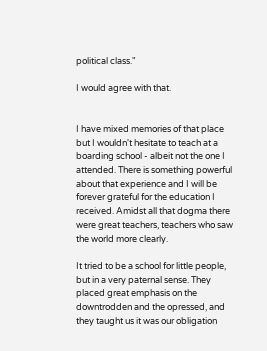political class."

I would agree with that.


I have mixed memories of that place but I wouldn't hesitate to teach at a boarding school - albeit not the one I attended. There is something powerful about that experience and I will be forever grateful for the education I received. Amidst all that dogma there were great teachers, teachers who saw the world more clearly.

It tried to be a school for little people, but in a very paternal sense. They placed great emphasis on the downtrodden and the opressed, and they taught us it was our obligation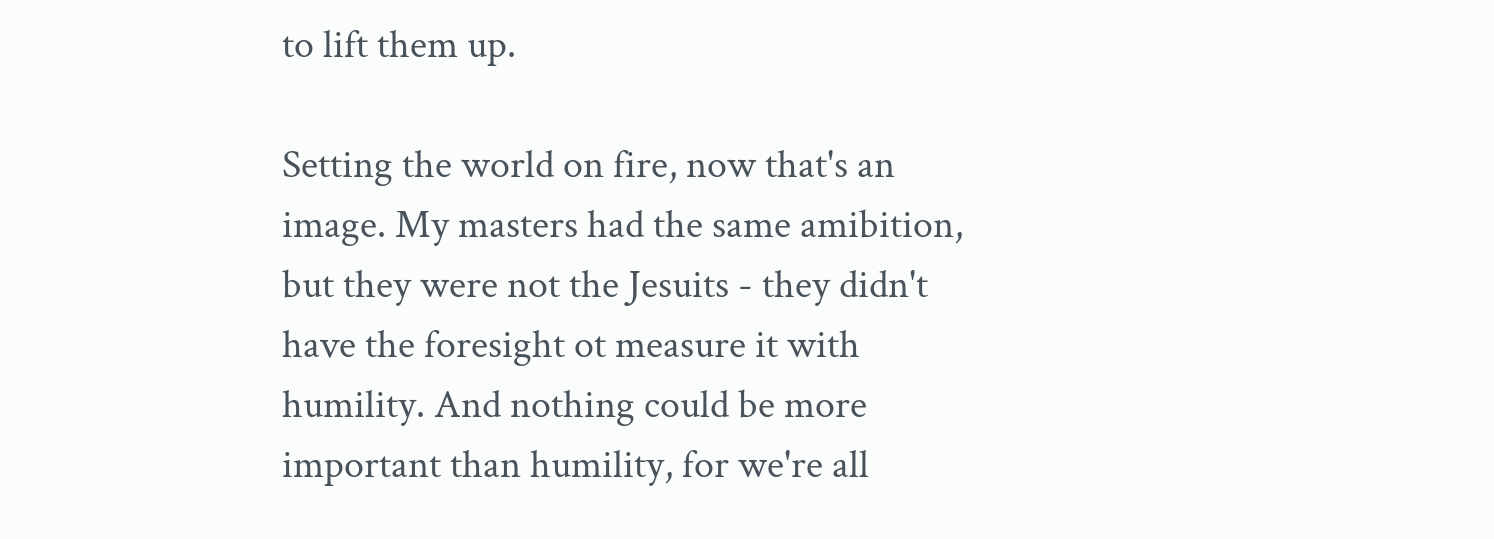to lift them up.

Setting the world on fire, now that's an image. My masters had the same amibition, but they were not the Jesuits - they didn't have the foresight ot measure it with humility. And nothing could be more important than humility, for we're all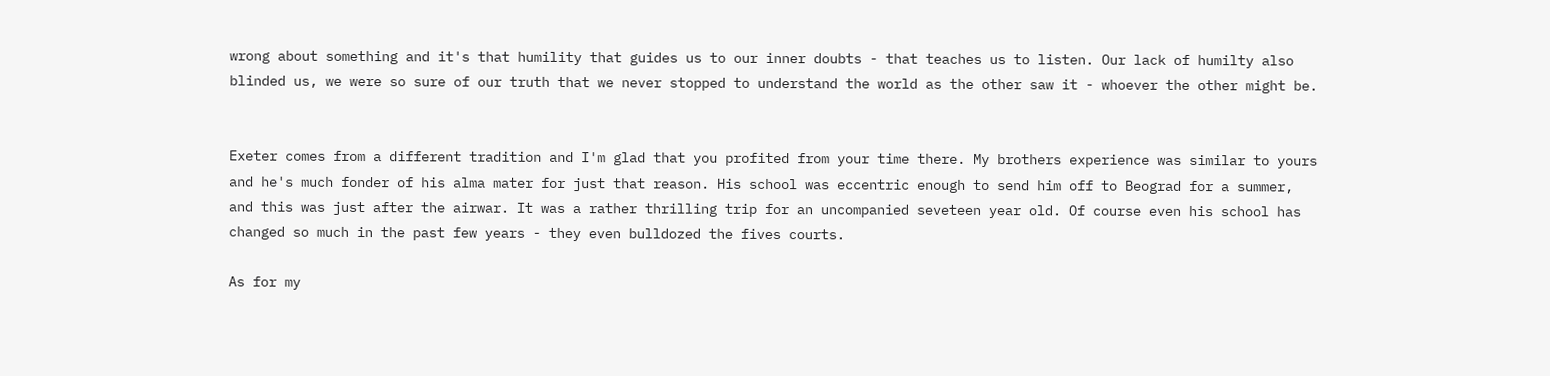wrong about something and it's that humility that guides us to our inner doubts - that teaches us to listen. Our lack of humilty also blinded us, we were so sure of our truth that we never stopped to understand the world as the other saw it - whoever the other might be.


Exeter comes from a different tradition and I'm glad that you profited from your time there. My brothers experience was similar to yours and he's much fonder of his alma mater for just that reason. His school was eccentric enough to send him off to Beograd for a summer, and this was just after the airwar. It was a rather thrilling trip for an uncompanied seveteen year old. Of course even his school has changed so much in the past few years - they even bulldozed the fives courts.

As for my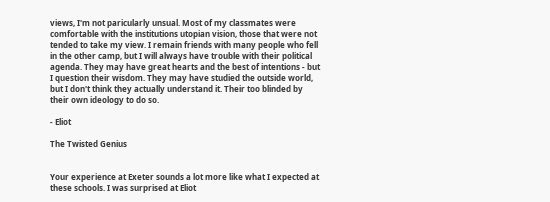views, I'm not paricularly unsual. Most of my classmates were comfortable with the institutions utopian vision, those that were not tended to take my view. I remain friends with many people who fell in the other camp, but I will always have trouble with their political agenda. They may have great hearts and the best of intentions - but I question their wisdom. They may have studied the outside world, but I don't think they actually understand it. Their too blinded by their own ideology to do so.

- Eliot

The Twisted Genius


Your experience at Exeter sounds a lot more like what I expected at these schools. I was surprised at Eliot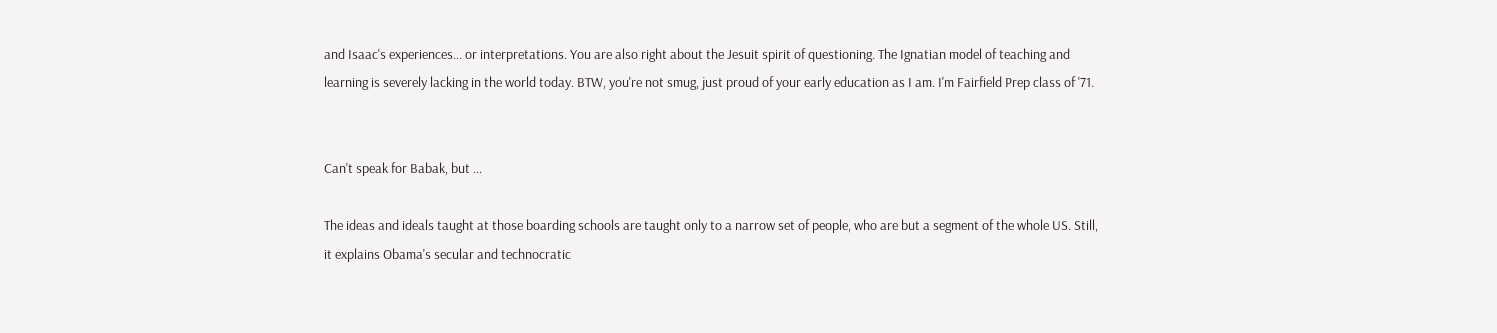and Isaac's experiences... or interpretations. You are also right about the Jesuit spirit of questioning. The Ignatian model of teaching and learning is severely lacking in the world today. BTW, you're not smug, just proud of your early education as I am. I'm Fairfield Prep class of '71.


Can't speak for Babak, but ...

The ideas and ideals taught at those boarding schools are taught only to a narrow set of people, who are but a segment of the whole US. Still, it explains Obama's secular and technocratic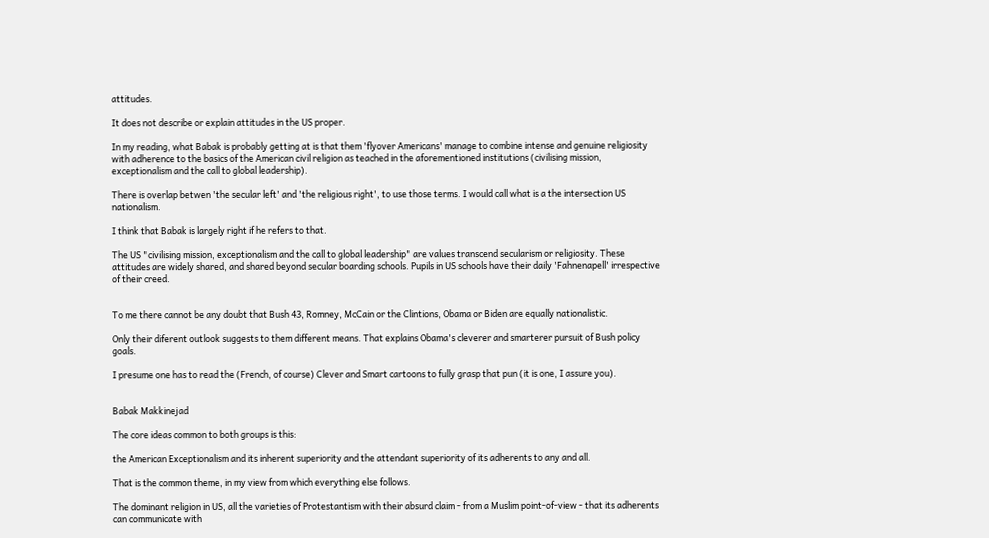attitudes.

It does not describe or explain attitudes in the US proper.

In my reading, what Babak is probably getting at is that them 'flyover Americans' manage to combine intense and genuine religiosity with adherence to the basics of the American civil religion as teached in the aforementioned institutions (civilising mission, exceptionalism and the call to global leadership).

There is overlap betwen 'the secular left' and 'the religious right', to use those terms. I would call what is a the intersection US nationalism.

I think that Babak is largely right if he refers to that.

The US "civilising mission, exceptionalism and the call to global leadership" are values transcend secularism or religiosity. These attitudes are widely shared, and shared beyond secular boarding schools. Pupils in US schools have their daily 'Fahnenapell' irrespective of their creed.


To me there cannot be any doubt that Bush 43, Romney, McCain or the Clintions, Obama or Biden are equally nationalistic.

Only their diferent outlook suggests to them different means. That explains Obama's cleverer and smarterer pursuit of Bush policy goals.

I presume one has to read the (French, of course) Clever and Smart cartoons to fully grasp that pun (it is one, I assure you).


Babak Makkinejad

The core ideas common to both groups is this:

the American Exceptionalism and its inherent superiority and the attendant superiority of its adherents to any and all.

That is the common theme, in my view from which everything else follows.

The dominant religion in US, all the varieties of Protestantism with their absurd claim - from a Muslim point-of-view - that its adherents can communicate with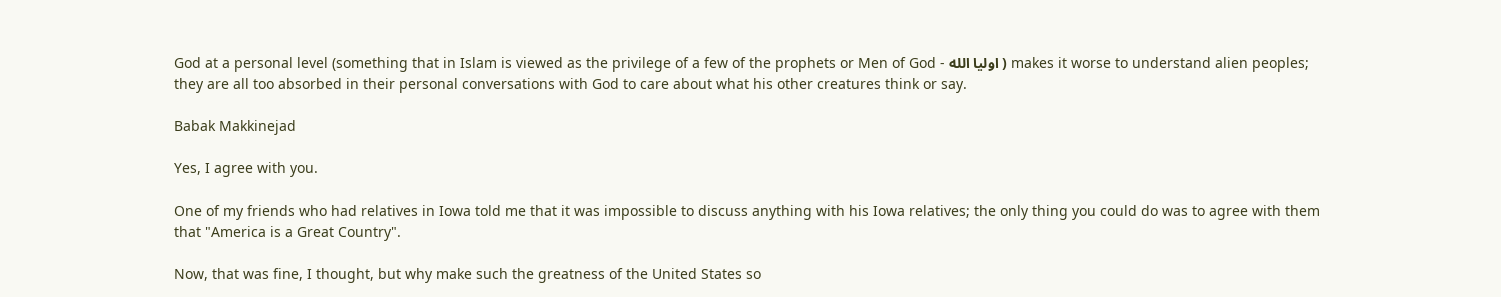God at a personal level (something that in Islam is viewed as the privilege of a few of the prophets or Men of God - اولیا الله ) makes it worse to understand alien peoples; they are all too absorbed in their personal conversations with God to care about what his other creatures think or say.

Babak Makkinejad

Yes, I agree with you.

One of my friends who had relatives in Iowa told me that it was impossible to discuss anything with his Iowa relatives; the only thing you could do was to agree with them that "America is a Great Country".

Now, that was fine, I thought, but why make such the greatness of the United States so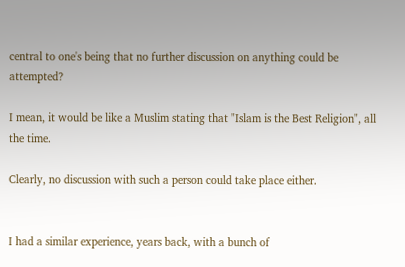central to one's being that no further discussion on anything could be attempted?

I mean, it would be like a Muslim stating that "Islam is the Best Religion", all the time.

Clearly, no discussion with such a person could take place either.


I had a similar experience, years back, with a bunch of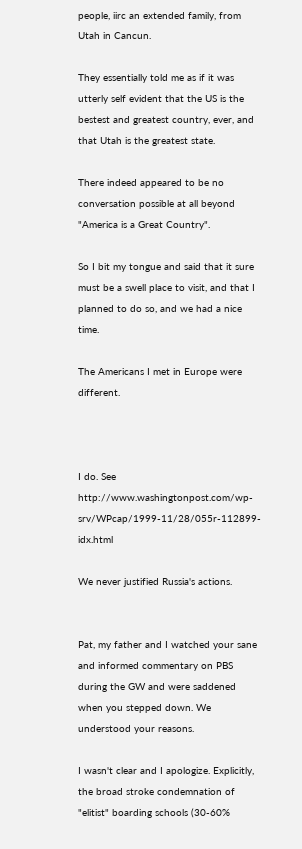people, iirc an extended family, from Utah in Cancun.

They essentially told me as if it was utterly self evident that the US is the bestest and greatest country, ever, and that Utah is the greatest state.

There indeed appeared to be no conversation possible at all beyond "America is a Great Country".

So I bit my tongue and said that it sure must be a swell place to visit, and that I planned to do so, and we had a nice time.

The Americans I met in Europe were different.



I do. See http://www.washingtonpost.com/wp-srv/WPcap/1999-11/28/055r-112899-idx.html

We never justified Russia's actions.


Pat, my father and I watched your sane and informed commentary on PBS during the GW and were saddened when you stepped down. We understood your reasons.

I wasn't clear and I apologize. Explicitly, the broad stroke condemnation of "elitist" boarding schools (30-60%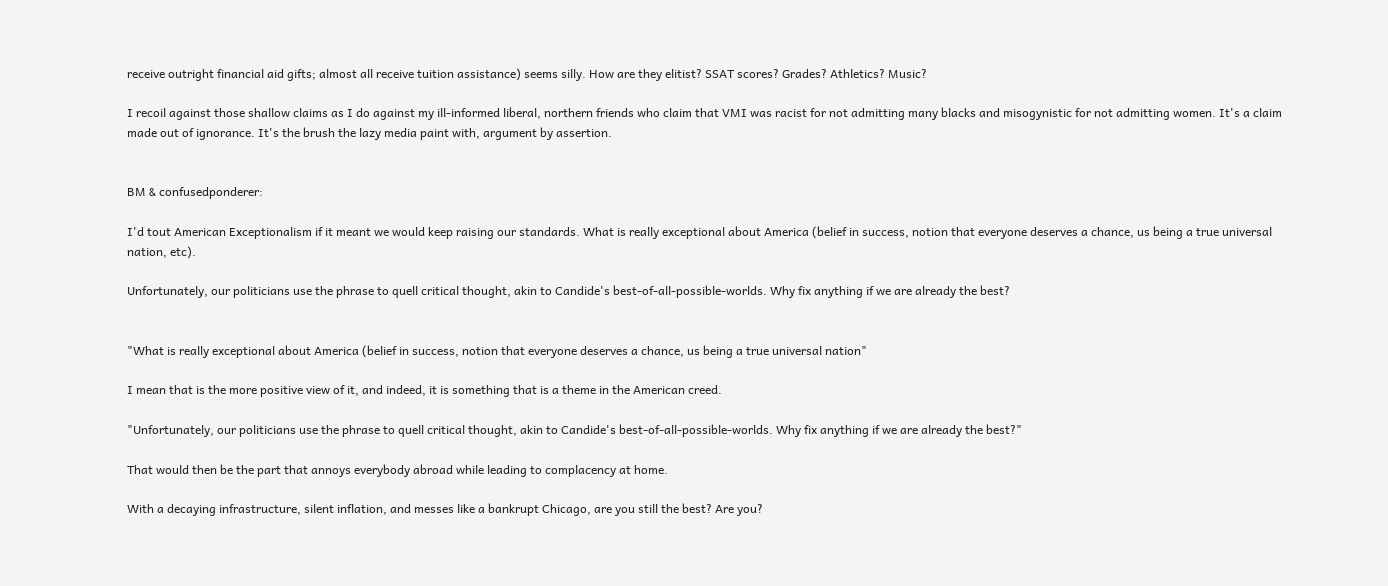receive outright financial aid gifts; almost all receive tuition assistance) seems silly. How are they elitist? SSAT scores? Grades? Athletics? Music?

I recoil against those shallow claims as I do against my ill-informed liberal, northern friends who claim that VMI was racist for not admitting many blacks and misogynistic for not admitting women. It's a claim made out of ignorance. It's the brush the lazy media paint with, argument by assertion.


BM & confusedponderer:

I'd tout American Exceptionalism if it meant we would keep raising our standards. What is really exceptional about America (belief in success, notion that everyone deserves a chance, us being a true universal nation, etc).

Unfortunately, our politicians use the phrase to quell critical thought, akin to Candide's best-of-all-possible-worlds. Why fix anything if we are already the best?


"What is really exceptional about America (belief in success, notion that everyone deserves a chance, us being a true universal nation"

I mean that is the more positive view of it, and indeed, it is something that is a theme in the American creed.

"Unfortunately, our politicians use the phrase to quell critical thought, akin to Candide's best-of-all-possible-worlds. Why fix anything if we are already the best?"

That would then be the part that annoys everybody abroad while leading to complacency at home.

With a decaying infrastructure, silent inflation, and messes like a bankrupt Chicago, are you still the best? Are you?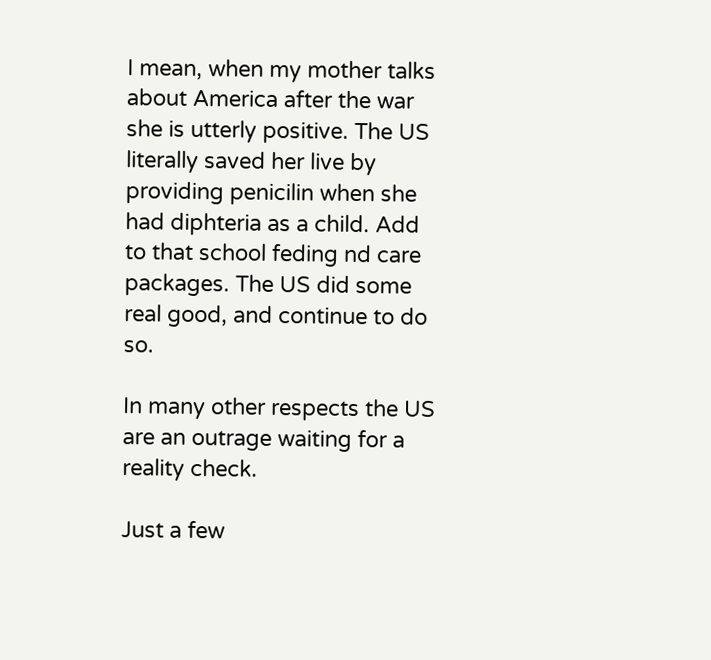I mean, when my mother talks about America after the war she is utterly positive. The US literally saved her live by providing penicilin when she had diphteria as a child. Add to that school feding nd care packages. The US did some real good, and continue to do so.

In many other respects the US are an outrage waiting for a reality check.

Just a few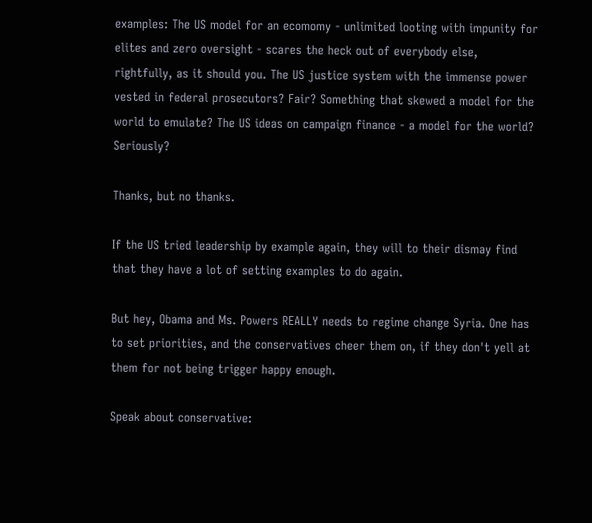examples: The US model for an ecomomy - unlimited looting with impunity for elites and zero oversight - scares the heck out of everybody else, rightfully, as it should you. The US justice system with the immense power vested in federal prosecutors? Fair? Something that skewed a model for the world to emulate? The US ideas on campaign finance - a model for the world? Seriously?

Thanks, but no thanks.

If the US tried leadership by example again, they will to their dismay find that they have a lot of setting examples to do again.

But hey, Obama and Ms. Powers REALLY needs to regime change Syria. One has to set priorities, and the conservatives cheer them on, if they don't yell at them for not being trigger happy enough.

Speak about conservative: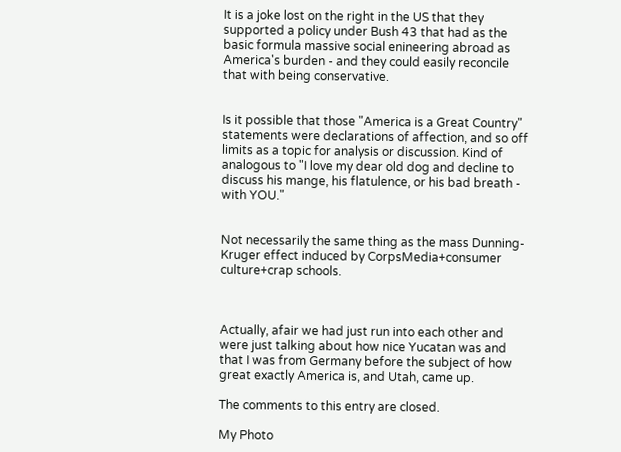It is a joke lost on the right in the US that they supported a policy under Bush 43 that had as the basic formula massive social enineering abroad as America's burden - and they could easily reconcile that with being conservative.


Is it possible that those "America is a Great Country" statements were declarations of affection, and so off limits as a topic for analysis or discussion. Kind of analogous to "I love my dear old dog and decline to discuss his mange, his flatulence, or his bad breath - with YOU."


Not necessarily the same thing as the mass Dunning-Kruger effect induced by CorpsMedia+consumer culture+crap schools.



Actually, afair we had just run into each other and were just talking about how nice Yucatan was and that I was from Germany before the subject of how great exactly America is, and Utah, came up.

The comments to this entry are closed.

My Photo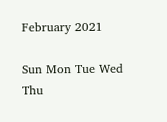February 2021

Sun Mon Tue Wed Thu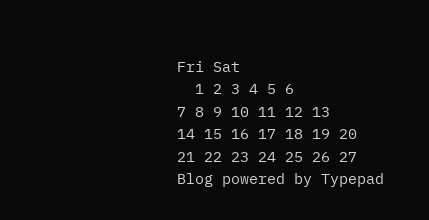Fri Sat
  1 2 3 4 5 6
7 8 9 10 11 12 13
14 15 16 17 18 19 20
21 22 23 24 25 26 27
Blog powered by Typepad